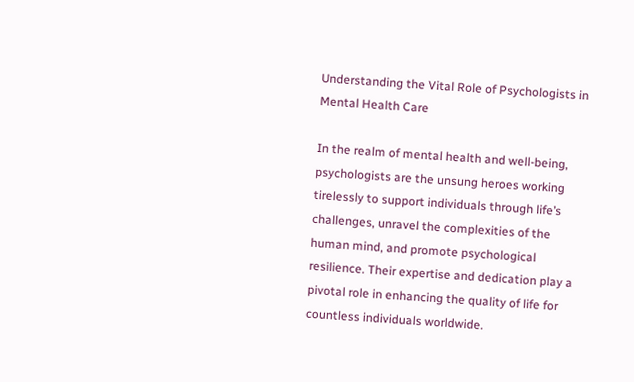Understanding the Vital Role of Psychologists in Mental Health Care

In the realm of mental health and well-being, psychologists are the unsung heroes working tirelessly to support individuals through life’s challenges, unravel the complexities of the human mind, and promote psychological resilience. Their expertise and dedication play a pivotal role in enhancing the quality of life for countless individuals worldwide.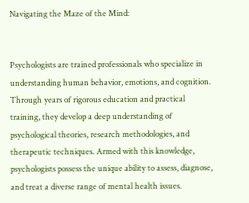Navigating the Maze of the Mind:


Psychologists are trained professionals who specialize in understanding human behavior, emotions, and cognition. Through years of rigorous education and practical training, they develop a deep understanding of psychological theories, research methodologies, and therapeutic techniques. Armed with this knowledge, psychologists possess the unique ability to assess, diagnose, and treat a diverse range of mental health issues.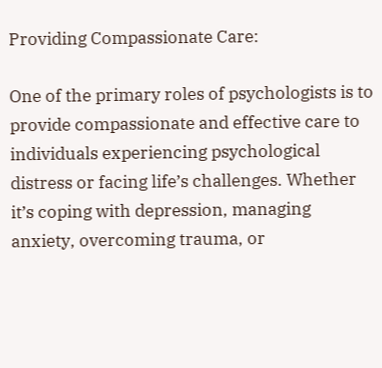Providing Compassionate Care:

One of the primary roles of psychologists is to provide compassionate and effective care to individuals experiencing psychological distress or facing life’s challenges. Whether it’s coping with depression, managing anxiety, overcoming trauma, or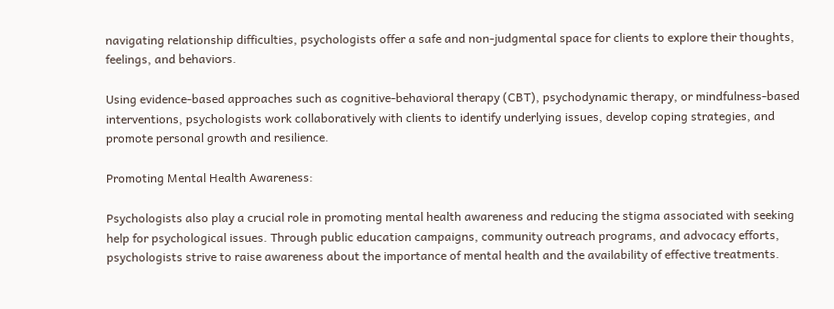navigating relationship difficulties, psychologists offer a safe and non-judgmental space for clients to explore their thoughts, feelings, and behaviors.

Using evidence-based approaches such as cognitive-behavioral therapy (CBT), psychodynamic therapy, or mindfulness-based interventions, psychologists work collaboratively with clients to identify underlying issues, develop coping strategies, and promote personal growth and resilience.

Promoting Mental Health Awareness:

Psychologists also play a crucial role in promoting mental health awareness and reducing the stigma associated with seeking help for psychological issues. Through public education campaigns, community outreach programs, and advocacy efforts, psychologists strive to raise awareness about the importance of mental health and the availability of effective treatments.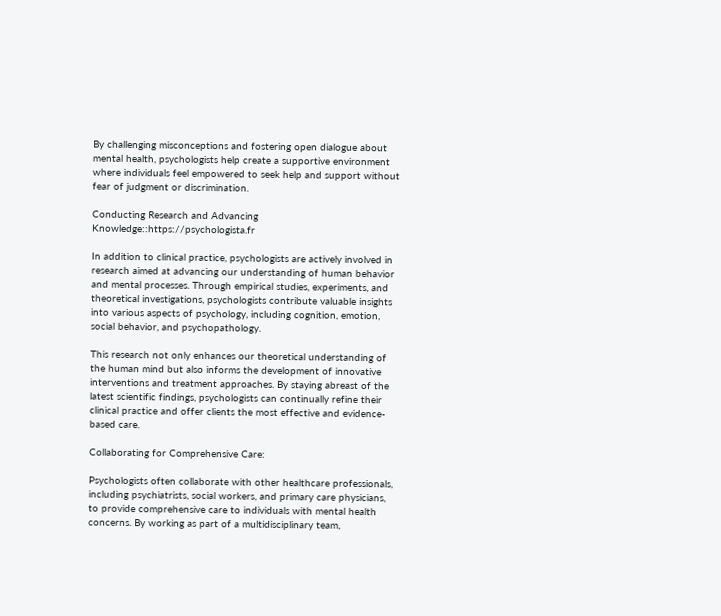By challenging misconceptions and fostering open dialogue about mental health, psychologists help create a supportive environment where individuals feel empowered to seek help and support without fear of judgment or discrimination.

Conducting Research and Advancing Knowledge::https://psychologista.fr

In addition to clinical practice, psychologists are actively involved in research aimed at advancing our understanding of human behavior and mental processes. Through empirical studies, experiments, and theoretical investigations, psychologists contribute valuable insights into various aspects of psychology, including cognition, emotion, social behavior, and psychopathology.

This research not only enhances our theoretical understanding of the human mind but also informs the development of innovative interventions and treatment approaches. By staying abreast of the latest scientific findings, psychologists can continually refine their clinical practice and offer clients the most effective and evidence-based care.

Collaborating for Comprehensive Care:

Psychologists often collaborate with other healthcare professionals, including psychiatrists, social workers, and primary care physicians, to provide comprehensive care to individuals with mental health concerns. By working as part of a multidisciplinary team,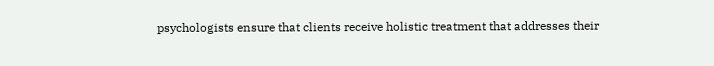psychologists ensure that clients receive holistic treatment that addresses their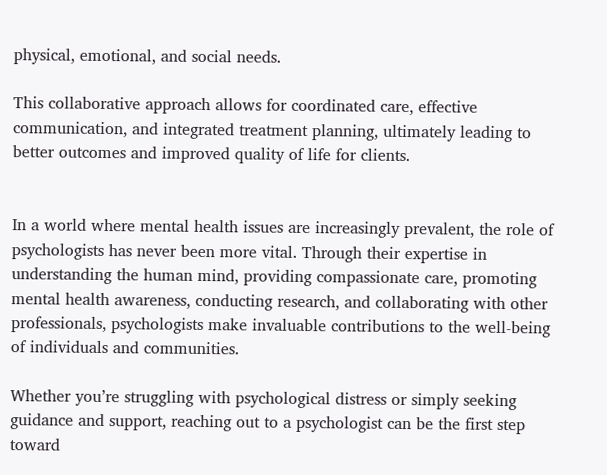physical, emotional, and social needs.

This collaborative approach allows for coordinated care, effective communication, and integrated treatment planning, ultimately leading to better outcomes and improved quality of life for clients.


In a world where mental health issues are increasingly prevalent, the role of psychologists has never been more vital. Through their expertise in understanding the human mind, providing compassionate care, promoting mental health awareness, conducting research, and collaborating with other professionals, psychologists make invaluable contributions to the well-being of individuals and communities.

Whether you’re struggling with psychological distress or simply seeking guidance and support, reaching out to a psychologist can be the first step toward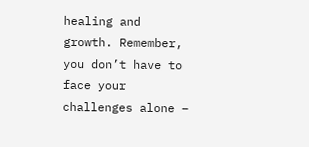healing and growth. Remember, you don’t have to face your challenges alone –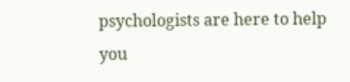psychologists are here to help you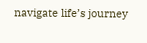navigate life’s journey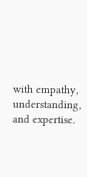with empathy, understanding, and expertise.